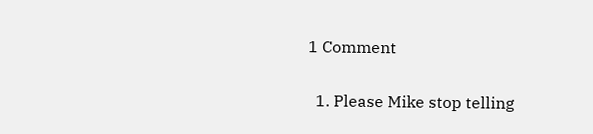1 Comment

  1. Please Mike stop telling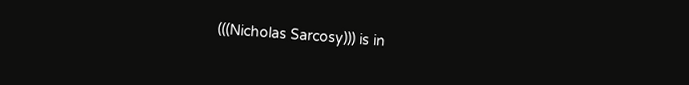(((Nicholas Sarcosy))) is in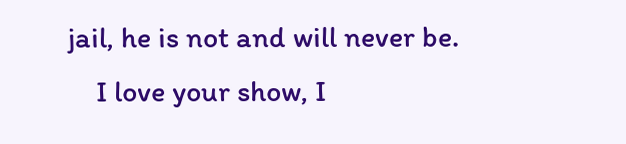jail, he is not and will never be.
    I love your show, I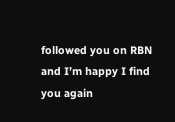followed you on RBN and I’m happy I find you again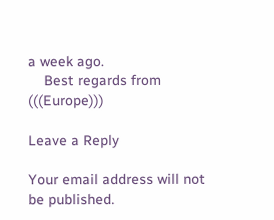a week ago.
    Best regards from (((Europe)))

Leave a Reply

Your email address will not be published.